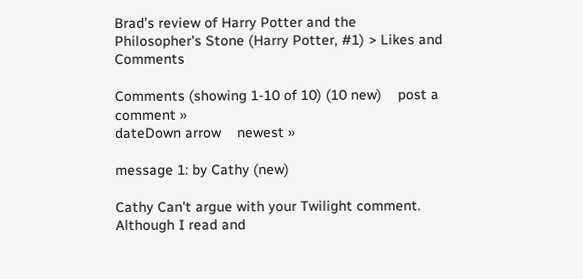Brad’s review of Harry Potter and the Philosopher's Stone (Harry Potter, #1) > Likes and Comments

Comments (showing 1-10 of 10) (10 new)    post a comment »
dateDown arrow    newest »

message 1: by Cathy (new)

Cathy Can't argue with your Twilight comment. Although I read and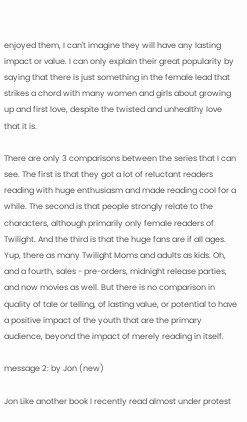enjoyed them, I can't imagine they will have any lasting impact or value. I can only explain their great popularity by saying that there is just something in the female lead that strikes a chord with many women and girls about growing up and first love, despite the twisted and unhealthy love that it is.

There are only 3 comparisons between the series that I can see. The first is that they got a lot of reluctant readers reading with huge enthusiasm and made reading cool for a while. The second is that people strongly relate to the characters, although primarily only female readers of Twilight. And the third is that the huge fans are if all ages. Yup, there as many Twilight Moms and adults as kids. Oh, and a fourth, sales - pre-orders, midnight release parties, and now movies as well. But there is no comparison in quality of tale or telling, of lasting value, or potential to have a positive impact of the youth that are the primary audience, beyond the impact of merely reading in itself.

message 2: by Jon (new)

Jon Like another book I recently read almost under protest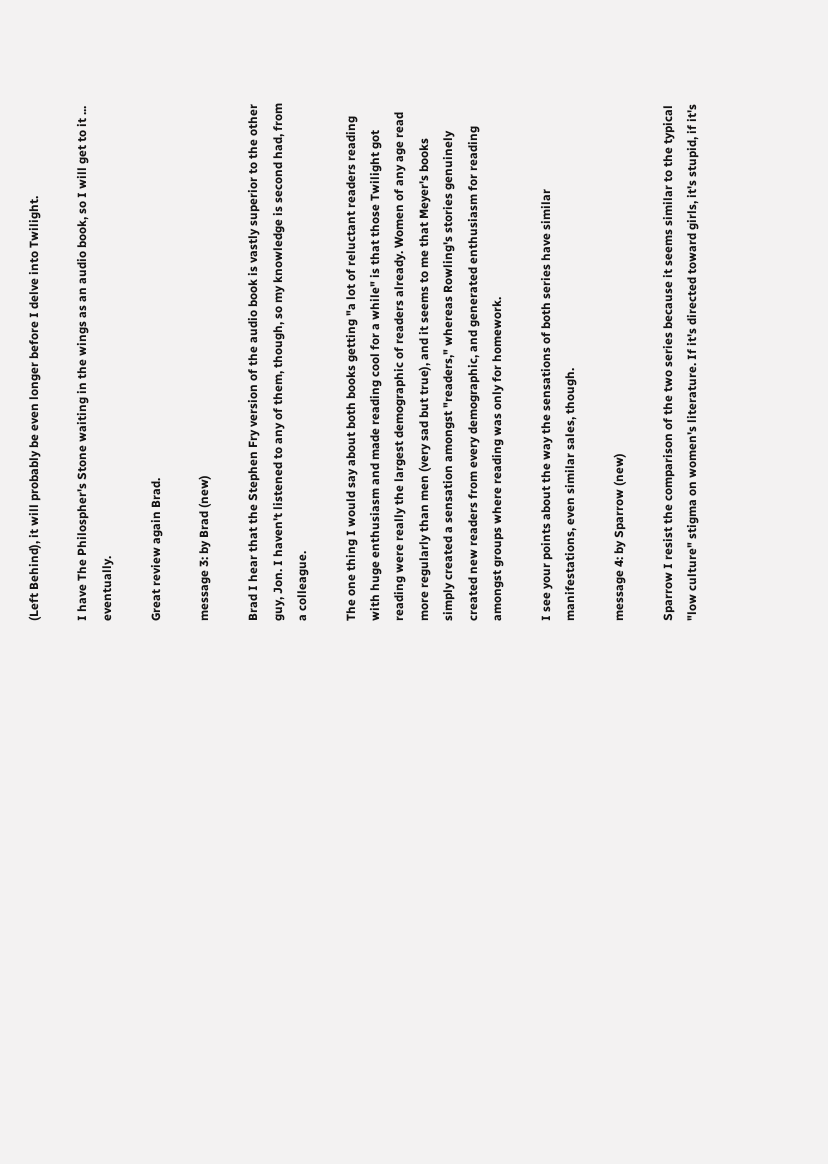(Left Behind), it will probably be even longer before I delve into Twilight.

I have The Philospher's Stone waiting in the wings as an audio book, so I will get to it ... eventually.

Great review again Brad.

message 3: by Brad (new)

Brad I hear that the Stephen Fry version of the audio book is vastly superior to the other guy, Jon. I haven't listened to any of them, though, so my knowledge is second had, from a colleague.

The one thing I would say about both books getting "a lot of reluctant readers reading with huge enthusiasm and made reading cool for a while" is that those Twilight got reading were really the largest demographic of readers already. Women of any age read more regularly than men (very sad but true), and it seems to me that Meyer's books simply created a sensation amongst "readers," whereas Rowling's stories genuinely created new readers from every demographic, and generated enthusiasm for reading amongst groups where reading was only for homework.

I see your points about the way the sensations of both series have similar manifestations, even similar sales, though.

message 4: by Sparrow (new)

Sparrow I resist the comparison of the two series because it seems similar to the typical "low culture" stigma on women's literature. If it's directed toward girls, it's stupid, if it's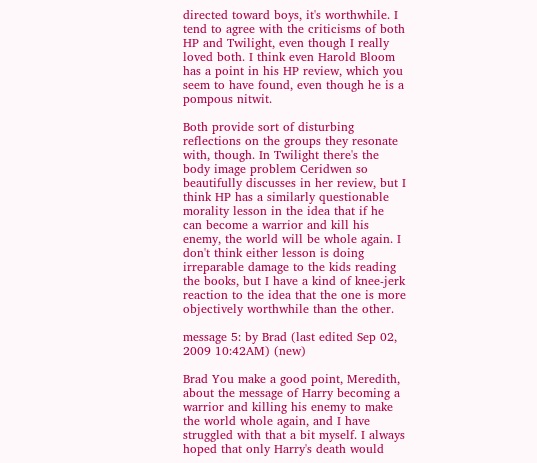directed toward boys, it's worthwhile. I tend to agree with the criticisms of both HP and Twilight, even though I really loved both. I think even Harold Bloom has a point in his HP review, which you seem to have found, even though he is a pompous nitwit.

Both provide sort of disturbing reflections on the groups they resonate with, though. In Twilight there's the body image problem Ceridwen so beautifully discusses in her review, but I think HP has a similarly questionable morality lesson in the idea that if he can become a warrior and kill his enemy, the world will be whole again. I don't think either lesson is doing irreparable damage to the kids reading the books, but I have a kind of knee-jerk reaction to the idea that the one is more objectively worthwhile than the other.

message 5: by Brad (last edited Sep 02, 2009 10:42AM) (new)

Brad You make a good point, Meredith, about the message of Harry becoming a warrior and killing his enemy to make the world whole again, and I have struggled with that a bit myself. I always hoped that only Harry's death would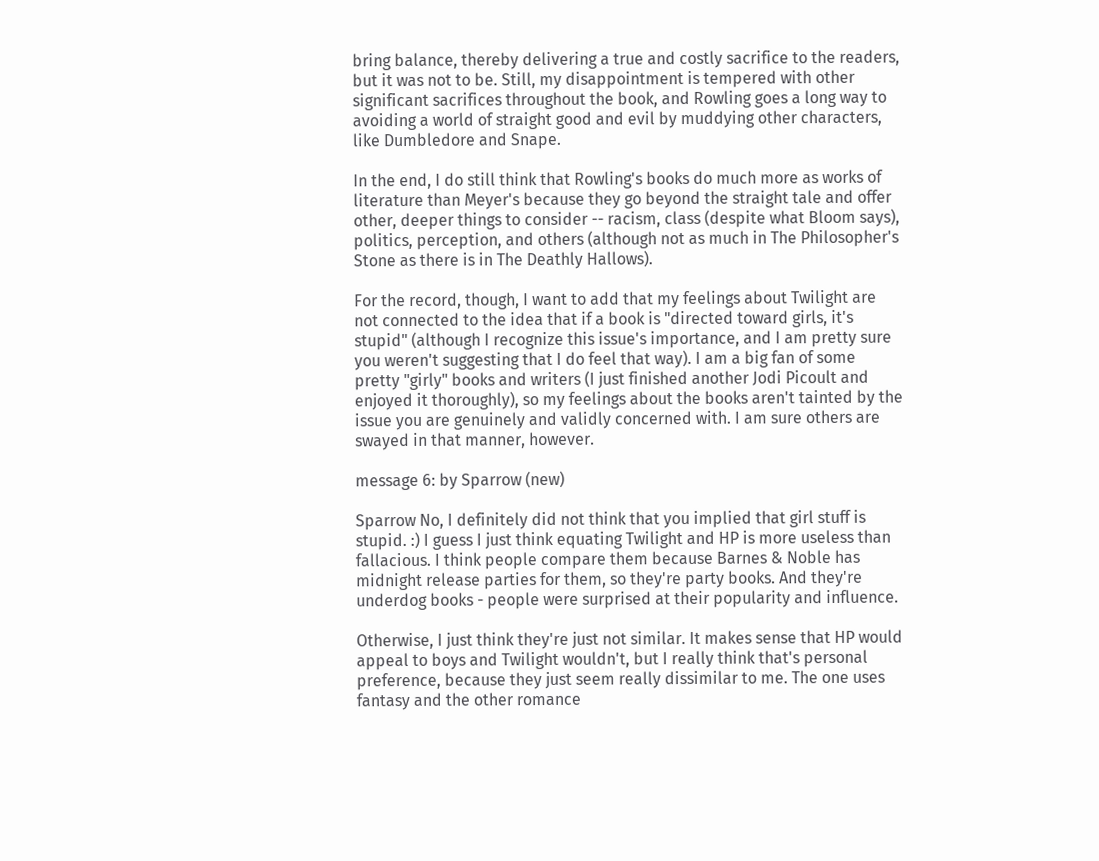bring balance, thereby delivering a true and costly sacrifice to the readers, but it was not to be. Still, my disappointment is tempered with other significant sacrifices throughout the book, and Rowling goes a long way to avoiding a world of straight good and evil by muddying other characters, like Dumbledore and Snape.

In the end, I do still think that Rowling's books do much more as works of literature than Meyer's because they go beyond the straight tale and offer other, deeper things to consider -- racism, class (despite what Bloom says), politics, perception, and others (although not as much in The Philosopher's Stone as there is in The Deathly Hallows).

For the record, though, I want to add that my feelings about Twilight are not connected to the idea that if a book is "directed toward girls, it's stupid" (although I recognize this issue's importance, and I am pretty sure you weren't suggesting that I do feel that way). I am a big fan of some pretty "girly" books and writers (I just finished another Jodi Picoult and enjoyed it thoroughly), so my feelings about the books aren't tainted by the issue you are genuinely and validly concerned with. I am sure others are swayed in that manner, however.

message 6: by Sparrow (new)

Sparrow No, I definitely did not think that you implied that girl stuff is stupid. :) I guess I just think equating Twilight and HP is more useless than fallacious. I think people compare them because Barnes & Noble has midnight release parties for them, so they're party books. And they're underdog books - people were surprised at their popularity and influence.

Otherwise, I just think they're just not similar. It makes sense that HP would appeal to boys and Twilight wouldn't, but I really think that's personal preference, because they just seem really dissimilar to me. The one uses fantasy and the other romance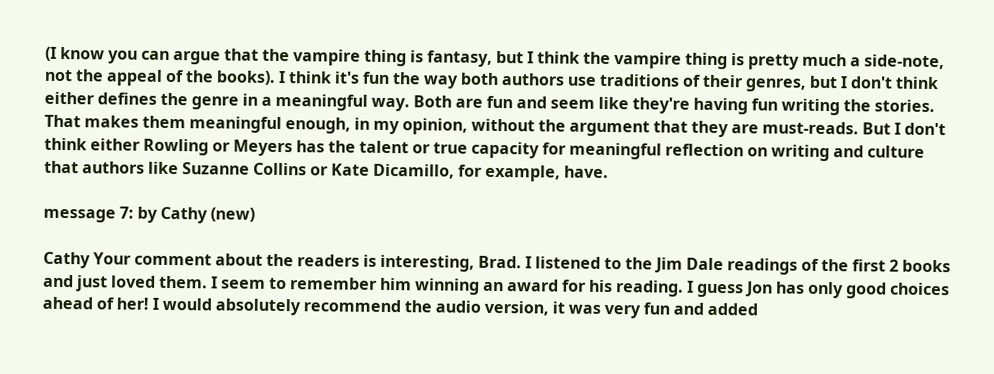(I know you can argue that the vampire thing is fantasy, but I think the vampire thing is pretty much a side-note, not the appeal of the books). I think it's fun the way both authors use traditions of their genres, but I don't think either defines the genre in a meaningful way. Both are fun and seem like they're having fun writing the stories. That makes them meaningful enough, in my opinion, without the argument that they are must-reads. But I don't think either Rowling or Meyers has the talent or true capacity for meaningful reflection on writing and culture that authors like Suzanne Collins or Kate Dicamillo, for example, have.

message 7: by Cathy (new)

Cathy Your comment about the readers is interesting, Brad. I listened to the Jim Dale readings of the first 2 books and just loved them. I seem to remember him winning an award for his reading. I guess Jon has only good choices ahead of her! I would absolutely recommend the audio version, it was very fun and added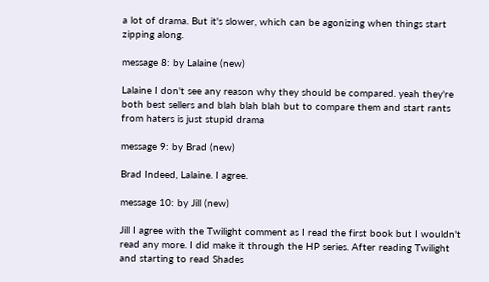a lot of drama. But it's slower, which can be agonizing when things start zipping along.

message 8: by Lalaine (new)

Lalaine I don't see any reason why they should be compared. yeah they're both best sellers and blah blah blah but to compare them and start rants from haters is just stupid drama

message 9: by Brad (new)

Brad Indeed, Lalaine. I agree.

message 10: by Jill (new)

Jill I agree with the Twilight comment as I read the first book but I wouldn't read any more. I did make it through the HP series. After reading Twilight and starting to read Shades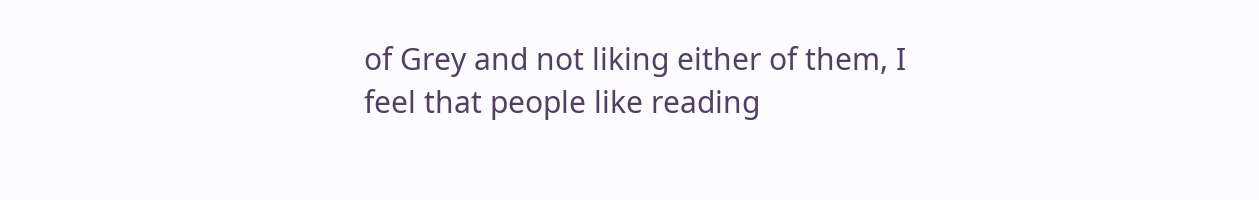of Grey and not liking either of them, I feel that people like reading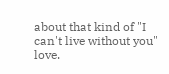about that kind of "I can't live without you" love.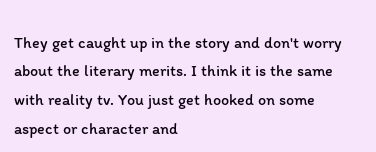They get caught up in the story and don't worry about the literary merits. I think it is the same with reality tv. You just get hooked on some aspect or character and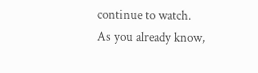continue to watch. As you already know,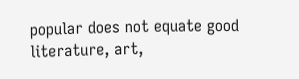popular does not equate good literature, art,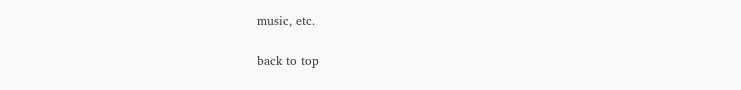music, etc.

back to top